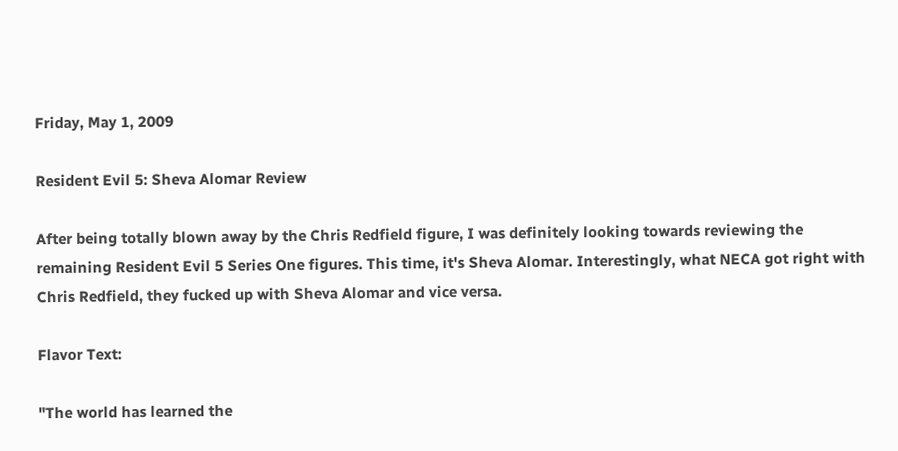Friday, May 1, 2009

Resident Evil 5: Sheva Alomar Review

After being totally blown away by the Chris Redfield figure, I was definitely looking towards reviewing the remaining Resident Evil 5 Series One figures. This time, it's Sheva Alomar. Interestingly, what NECA got right with Chris Redfield, they fucked up with Sheva Alomar and vice versa.

Flavor Text:

"The world has learned the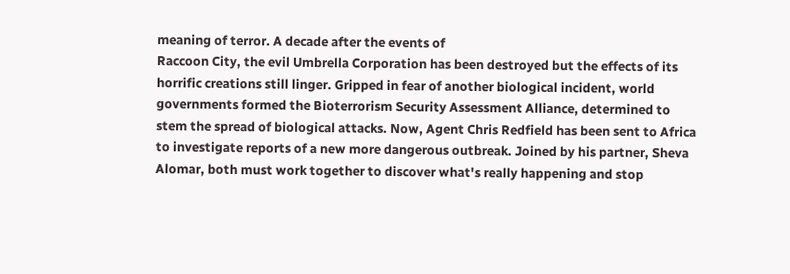meaning of terror. A decade after the events of
Raccoon City, the evil Umbrella Corporation has been destroyed but the effects of its horrific creations still linger. Gripped in fear of another biological incident, world governments formed the Bioterrorism Security Assessment Alliance, determined to stem the spread of biological attacks. Now, Agent Chris Redfield has been sent to Africa to investigate reports of a new more dangerous outbreak. Joined by his partner, Sheva Alomar, both must work together to discover what's really happening and stop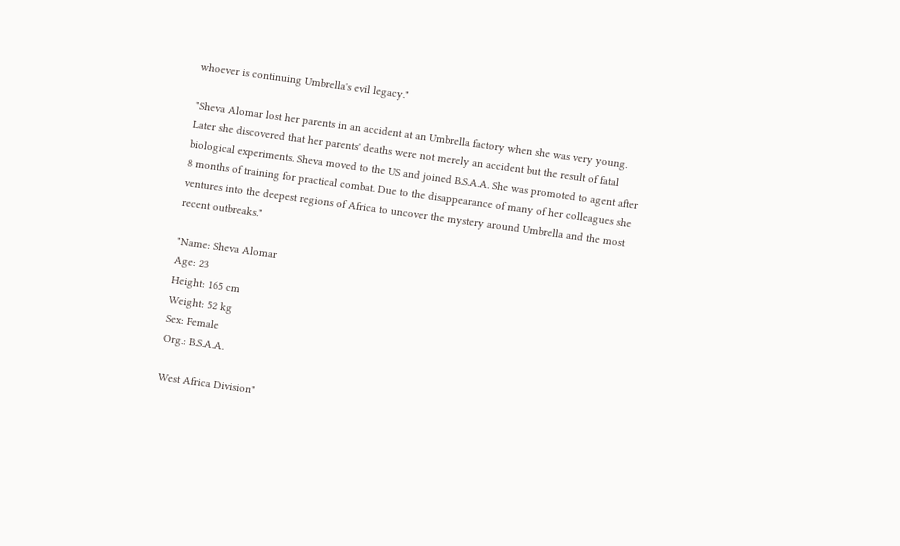whoever is continuing Umbrella's evil legacy."

"Sheva Alomar lost her parents in an accident at an Umbrella factory when she was very young. Later she discovered that her parents' deaths were not merely an accident but the result of fatal biological experiments. Sheva moved to the US and joined B.S.A.A. She was promoted to agent after 8 months of training for practical combat. Due to the disappearance of many of her colleagues she ventures into the deepest regions of Africa to uncover the mystery around Umbrella and the most recent outbreaks."

"Name: Sheva Alomar
Age: 23
Height: 165 cm
Weight: 52 kg
Sex: Female
Org.: B.S.A.A.

West Africa Division"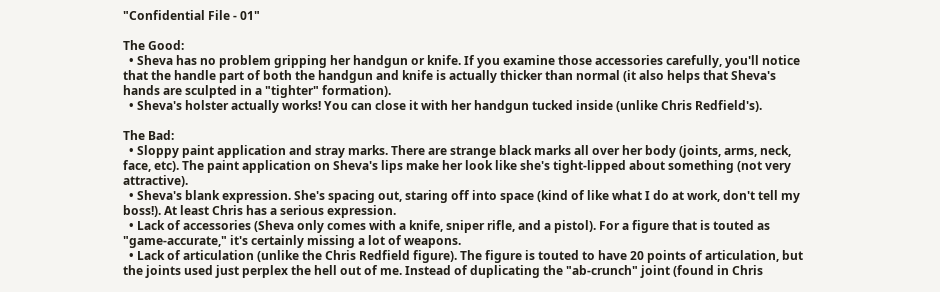"Confidential File - 01"

The Good:
  • Sheva has no problem gripping her handgun or knife. If you examine those accessories carefully, you'll notice that the handle part of both the handgun and knife is actually thicker than normal (it also helps that Sheva's hands are sculpted in a "tighter" formation).
  • Sheva's holster actually works! You can close it with her handgun tucked inside (unlike Chris Redfield's).

The Bad:
  • Sloppy paint application and stray marks. There are strange black marks all over her body (joints, arms, neck, face, etc). The paint application on Sheva's lips make her look like she's tight-lipped about something (not very attractive).
  • Sheva's blank expression. She's spacing out, staring off into space (kind of like what I do at work, don't tell my boss!). At least Chris has a serious expression.
  • Lack of accessories (Sheva only comes with a knife, sniper rifle, and a pistol). For a figure that is touted as "game-accurate," it's certainly missing a lot of weapons.
  • Lack of articulation (unlike the Chris Redfield figure). The figure is touted to have 20 points of articulation, but the joints used just perplex the hell out of me. Instead of duplicating the "ab-crunch" joint (found in Chris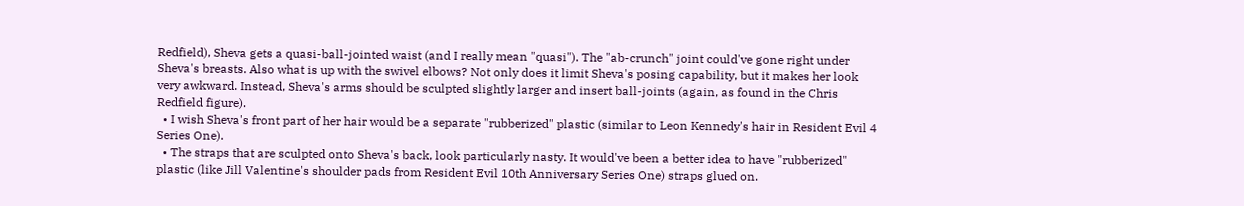Redfield), Sheva gets a quasi-ball-jointed waist (and I really mean "quasi"). The "ab-crunch" joint could've gone right under Sheva's breasts. Also what is up with the swivel elbows? Not only does it limit Sheva's posing capability, but it makes her look very awkward. Instead, Sheva's arms should be sculpted slightly larger and insert ball-joints (again, as found in the Chris Redfield figure).
  • I wish Sheva's front part of her hair would be a separate "rubberized" plastic (similar to Leon Kennedy's hair in Resident Evil 4 Series One).
  • The straps that are sculpted onto Sheva's back, look particularly nasty. It would've been a better idea to have "rubberized" plastic (like Jill Valentine's shoulder pads from Resident Evil 10th Anniversary Series One) straps glued on.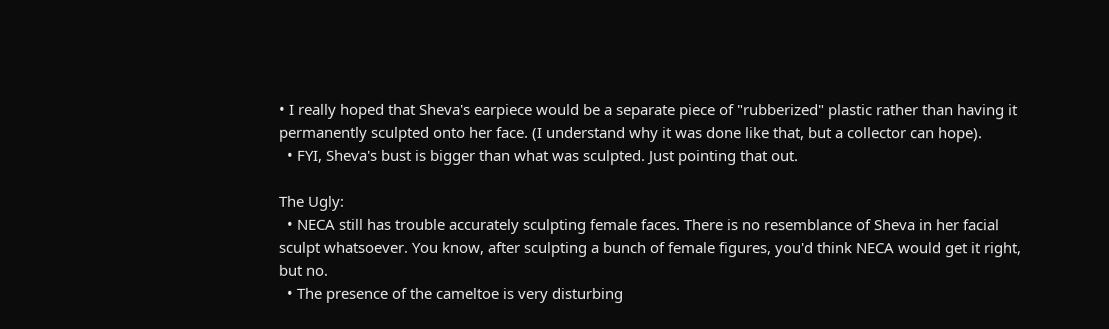• I really hoped that Sheva's earpiece would be a separate piece of "rubberized" plastic rather than having it permanently sculpted onto her face. (I understand why it was done like that, but a collector can hope).
  • FYI, Sheva's bust is bigger than what was sculpted. Just pointing that out.

The Ugly:
  • NECA still has trouble accurately sculpting female faces. There is no resemblance of Sheva in her facial sculpt whatsoever. You know, after sculpting a bunch of female figures, you'd think NECA would get it right, but no.
  • The presence of the cameltoe is very disturbing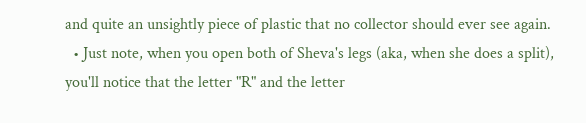and quite an unsightly piece of plastic that no collector should ever see again.
  • Just note, when you open both of Sheva's legs (aka, when she does a split), you'll notice that the letter "R" and the letter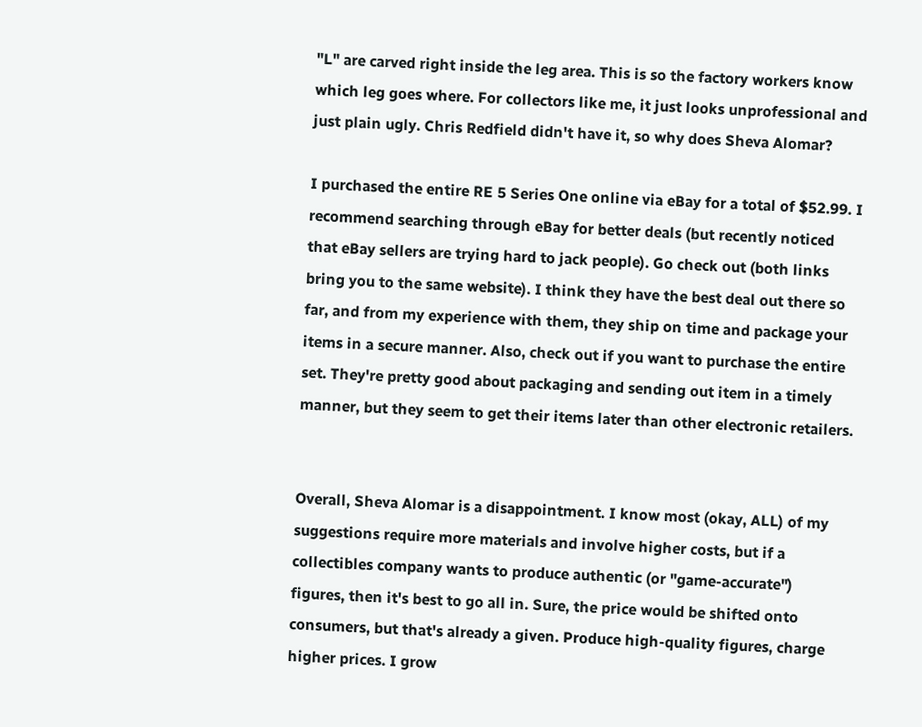"L" are carved right inside the leg area. This is so the factory workers know which leg goes where. For collectors like me, it just looks unprofessional and just plain ugly. Chris Redfield didn't have it, so why does Sheva Alomar?

I purchased the entire RE 5 Series One online via eBay for a total of $52.99. I recommend searching through eBay for better deals (but recently noticed that eBay sellers are trying hard to jack people). Go check out (both links bring you to the same website). I think they have the best deal out there so far, and from my experience with them, they ship on time and package your items in a secure manner. Also, check out if you want to purchase the entire set. They're pretty good about packaging and sending out item in a timely manner, but they seem to get their items later than other electronic retailers.


Overall, Sheva Alomar is a disappointment. I know most (okay, ALL) of my suggestions require more materials and involve higher costs, but if a collectibles company wants to produce authentic (or "game-accurate") figures, then it's best to go all in. Sure, the price would be shifted onto consumers, but that's already a given. Produce high-quality figures, charge higher prices. I grow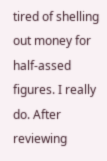tired of shelling out money for half-assed figures. I really do. After reviewing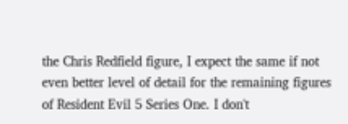the Chris Redfield figure, I expect the same if not even better level of detail for the remaining figures of Resident Evil 5 Series One. I don't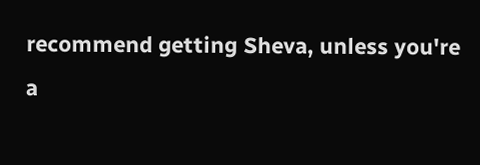recommend getting Sheva, unless you're a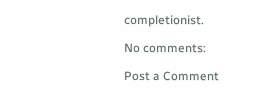completionist.

No comments:

Post a Comment